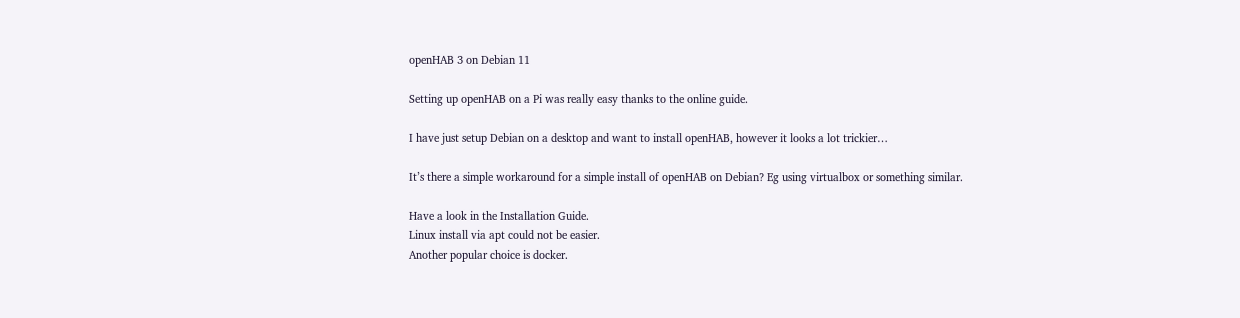openHAB 3 on Debian 11

Setting up openHAB on a Pi was really easy thanks to the online guide.

I have just setup Debian on a desktop and want to install openHAB, however it looks a lot trickier…

It’s there a simple workaround for a simple install of openHAB on Debian? Eg using virtualbox or something similar.

Have a look in the Installation Guide.
Linux install via apt could not be easier.
Another popular choice is docker.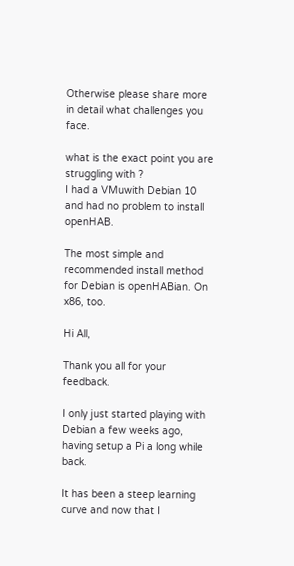Otherwise please share more in detail what challenges you face.

what is the exact point you are struggling with ?
I had a VMuwith Debian 10 and had no problem to install openHAB.

The most simple and recommended install method for Debian is openHABian. On x86, too.

Hi All,

Thank you all for your feedback.

I only just started playing with Debian a few weeks ago, having setup a Pi a long while back.

It has been a steep learning curve and now that I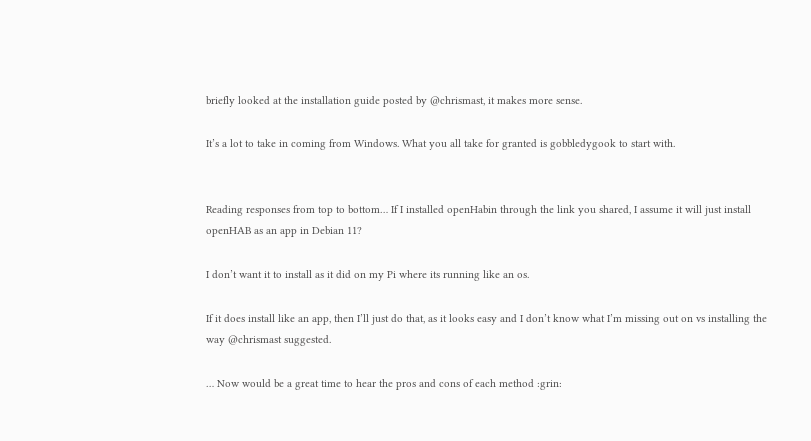briefly looked at the installation guide posted by @chrismast, it makes more sense.

It’s a lot to take in coming from Windows. What you all take for granted is gobbledygook to start with.


Reading responses from top to bottom… If I installed openHabin through the link you shared, I assume it will just install openHAB as an app in Debian 11?

I don’t want it to install as it did on my Pi where its running like an os.

If it does install like an app, then I’ll just do that, as it looks easy and I don’t know what I’m missing out on vs installing the way @chrismast suggested.

… Now would be a great time to hear the pros and cons of each method :grin: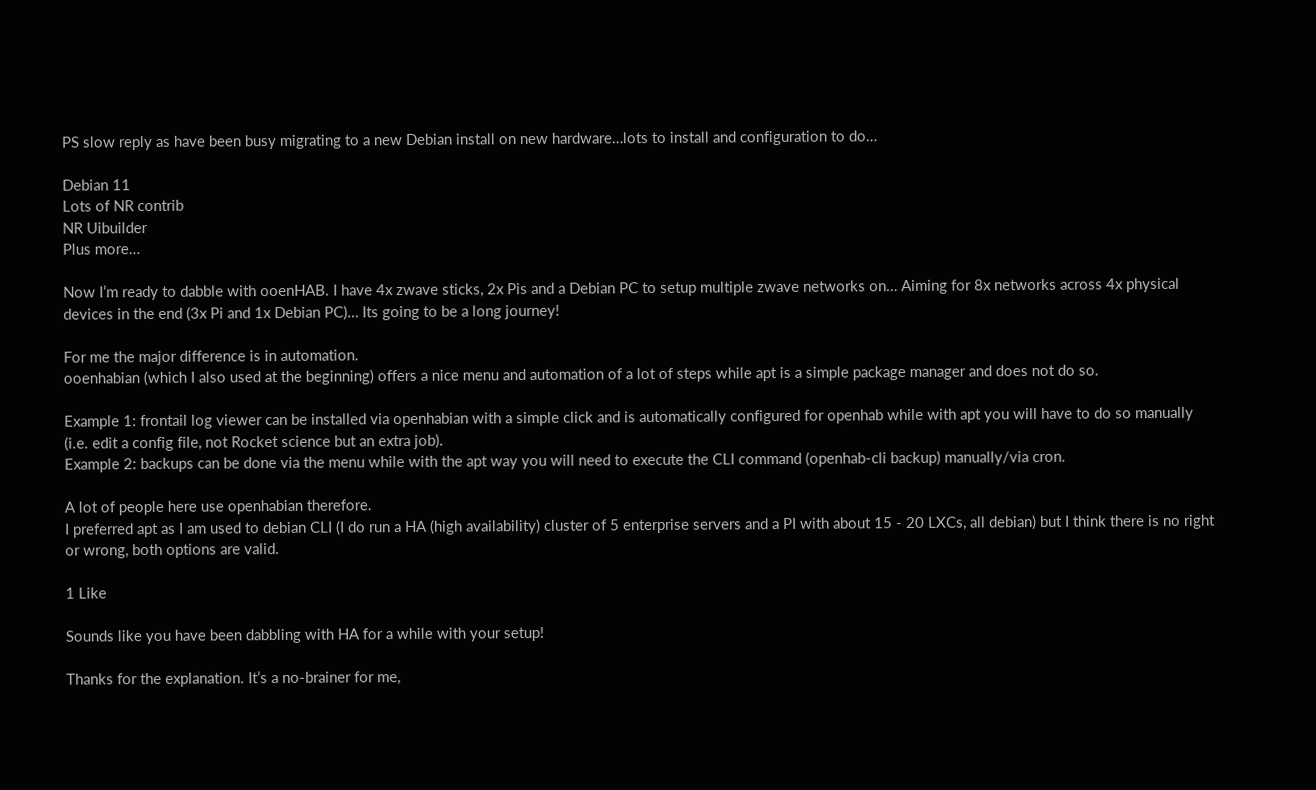PS slow reply as have been busy migrating to a new Debian install on new hardware…lots to install and configuration to do…

Debian 11
Lots of NR contrib
NR Uibuilder
Plus more…

Now I’m ready to dabble with ooenHAB. I have 4x zwave sticks, 2x Pis and a Debian PC to setup multiple zwave networks on… Aiming for 8x networks across 4x physical devices in the end (3x Pi and 1x Debian PC)… Its going to be a long journey!

For me the major difference is in automation.
ooenhabian (which I also used at the beginning) offers a nice menu and automation of a lot of steps while apt is a simple package manager and does not do so.

Example 1: frontail log viewer can be installed via openhabian with a simple click and is automatically configured for openhab while with apt you will have to do so manually (i.e. edit a config file, not Rocket science but an extra job).
Example 2: backups can be done via the menu while with the apt way you will need to execute the CLI command (openhab-cli backup) manually/via cron.

A lot of people here use openhabian therefore.
I preferred apt as I am used to debian CLI (I do run a HA (high availability) cluster of 5 enterprise servers and a PI with about 15 - 20 LXCs, all debian) but I think there is no right or wrong, both options are valid.

1 Like

Sounds like you have been dabbling with HA for a while with your setup!

Thanks for the explanation. It’s a no-brainer for me,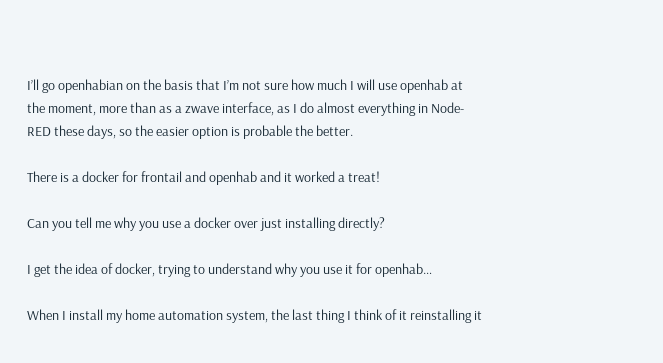I’ll go openhabian on the basis that I’m not sure how much I will use openhab at the moment, more than as a zwave interface, as I do almost everything in Node-RED these days, so the easier option is probable the better.

There is a docker for frontail and openhab and it worked a treat!

Can you tell me why you use a docker over just installing directly?

I get the idea of docker, trying to understand why you use it for openhab…

When I install my home automation system, the last thing I think of it reinstalling it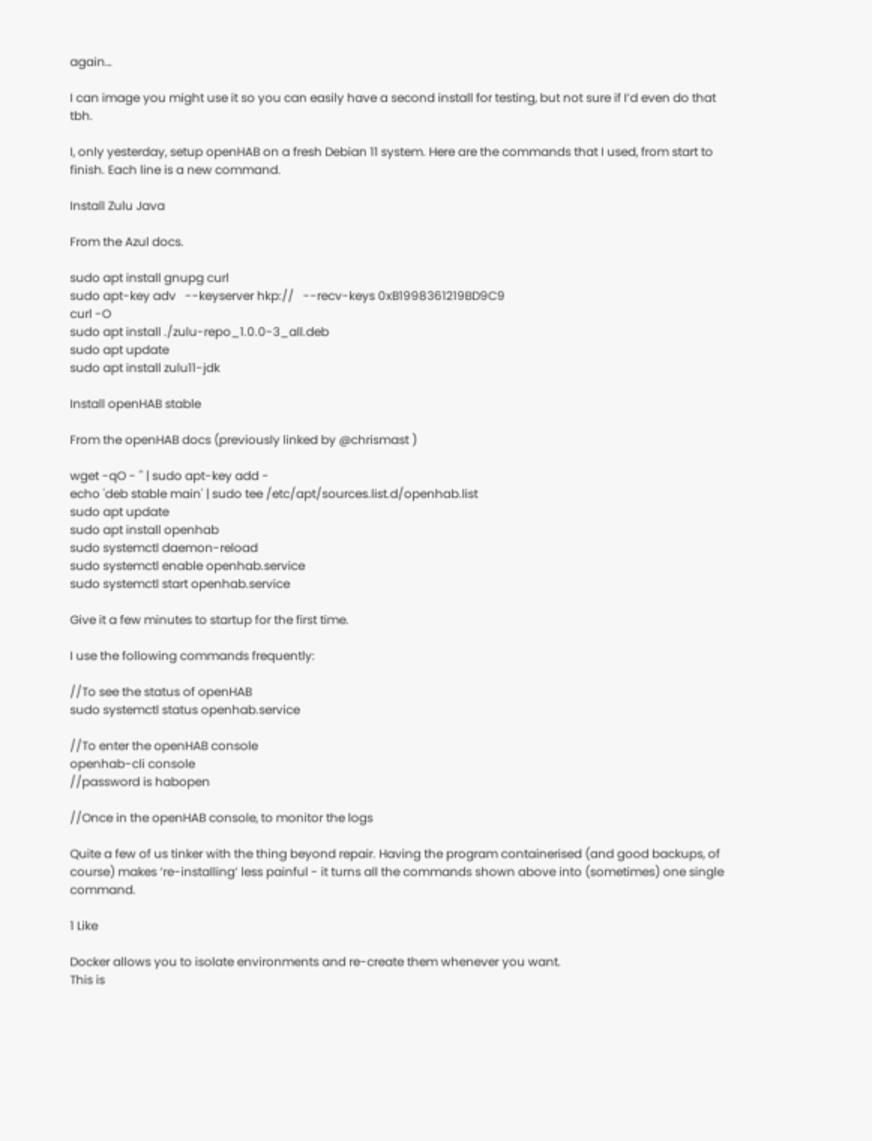again…

I can image you might use it so you can easily have a second install for testing, but not sure if I’d even do that tbh.

I, only yesterday, setup openHAB on a fresh Debian 11 system. Here are the commands that I used, from start to finish. Each line is a new command.

Install Zulu Java

From the Azul docs.

sudo apt install gnupg curl
sudo apt-key adv   --keyserver hkp://   --recv-keys 0xB1998361219BD9C9
curl -O
sudo apt install ./zulu-repo_1.0.0-3_all.deb
sudo apt update
sudo apt install zulu11-jdk

Install openHAB stable

From the openHAB docs (previously linked by @chrismast )

wget -qO - '' | sudo apt-key add -
echo 'deb stable main' | sudo tee /etc/apt/sources.list.d/openhab.list
sudo apt update
sudo apt install openhab
sudo systemctl daemon-reload
sudo systemctl enable openhab.service
sudo systemctl start openhab.service

Give it a few minutes to startup for the first time.

I use the following commands frequently:

//To see the status of openHAB
sudo systemctl status openhab.service

//To enter the openHAB console
openhab-cli console
//password is habopen

//Once in the openHAB console, to monitor the logs

Quite a few of us tinker with the thing beyond repair. Having the program containerised (and good backups, of course) makes ‘re-installing’ less painful - it turns all the commands shown above into (sometimes) one single command.

1 Like

Docker allows you to isolate environments and re-create them whenever you want.
This is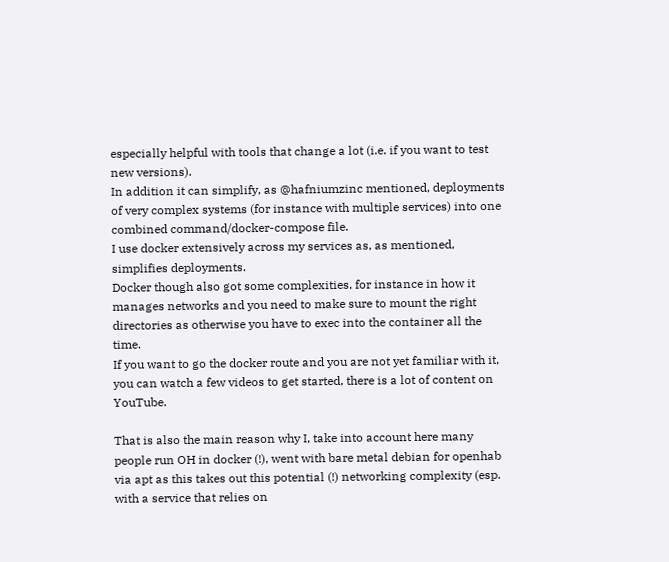especially helpful with tools that change a lot (i.e. if you want to test new versions).
In addition it can simplify, as @hafniumzinc mentioned, deployments of very complex systems (for instance with multiple services) into one combined command/docker-compose file.
I use docker extensively across my services as, as mentioned, simplifies deployments.
Docker though also got some complexities, for instance in how it manages networks and you need to make sure to mount the right directories as otherwise you have to exec into the container all the time.
If you want to go the docker route and you are not yet familiar with it, you can watch a few videos to get started, there is a lot of content on YouTube.

That is also the main reason why I, take into account here many people run OH in docker (!), went with bare metal debian for openhab via apt as this takes out this potential (!) networking complexity (esp. with a service that relies on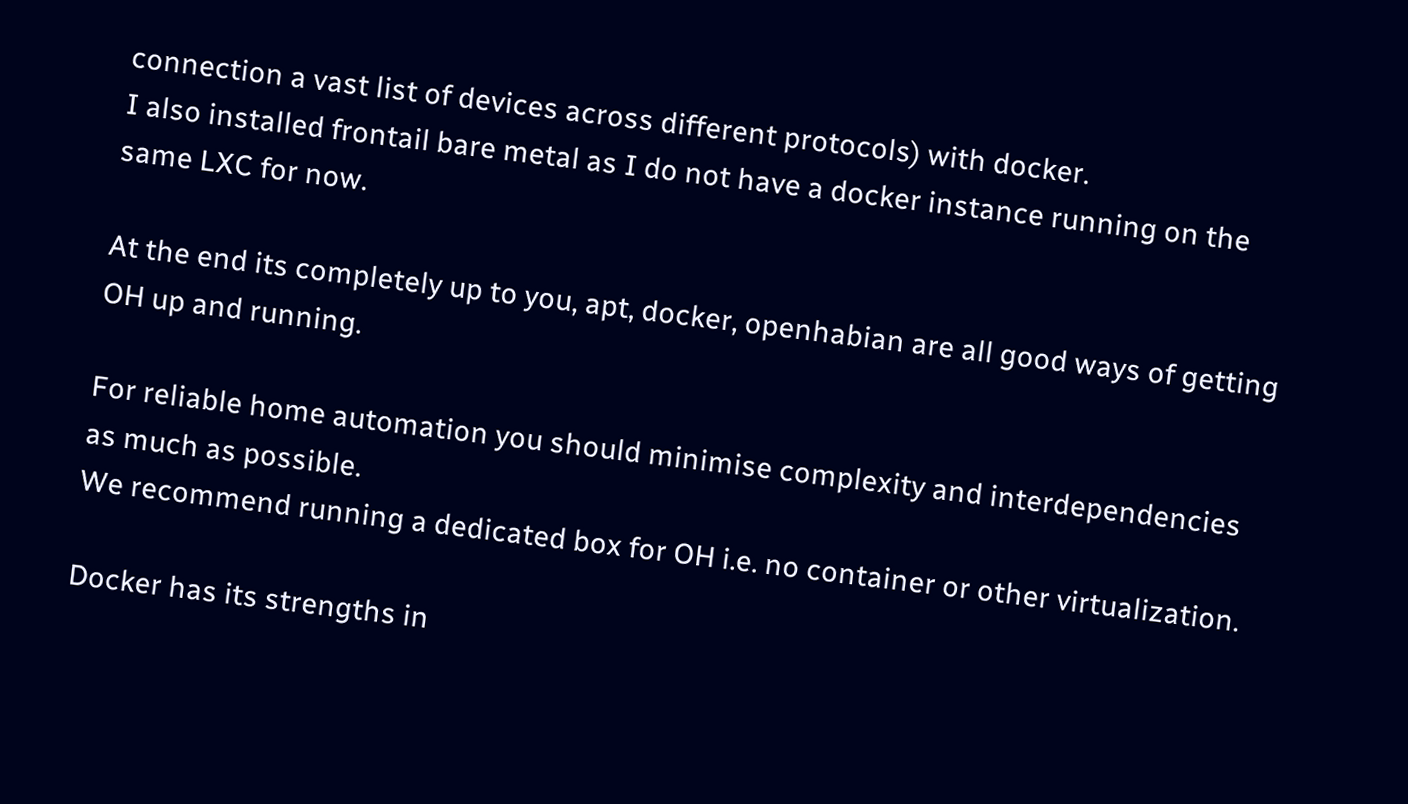connection a vast list of devices across different protocols) with docker.
I also installed frontail bare metal as I do not have a docker instance running on the same LXC for now.

At the end its completely up to you, apt, docker, openhabian are all good ways of getting OH up and running.

For reliable home automation you should minimise complexity and interdependencies as much as possible.
We recommend running a dedicated box for OH i.e. no container or other virtualization.

Docker has its strengths in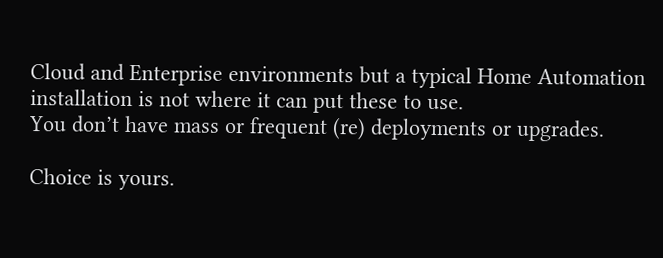Cloud and Enterprise environments but a typical Home Automation installation is not where it can put these to use.
You don’t have mass or frequent (re) deployments or upgrades.

Choice is yours.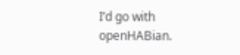I’d go with openHABian.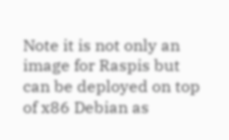Note it is not only an image for Raspis but can be deployed on top of x86 Debian as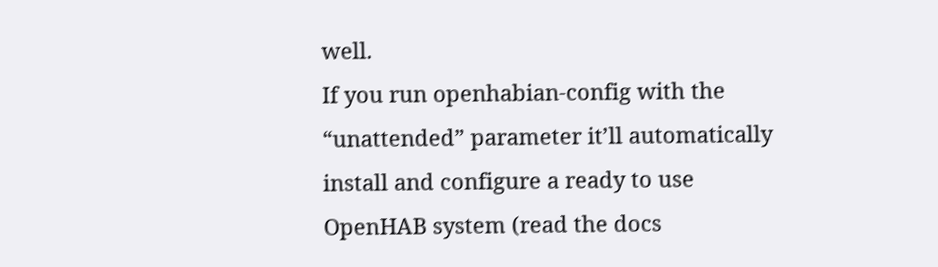well.
If you run openhabian-config with the “unattended” parameter it’ll automatically install and configure a ready to use OpenHAB system (read the docs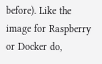before). Like the image for Raspberry or Docker do,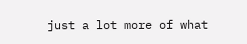just a lot more of what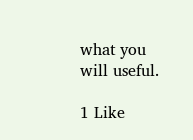what you will useful.

1 Like